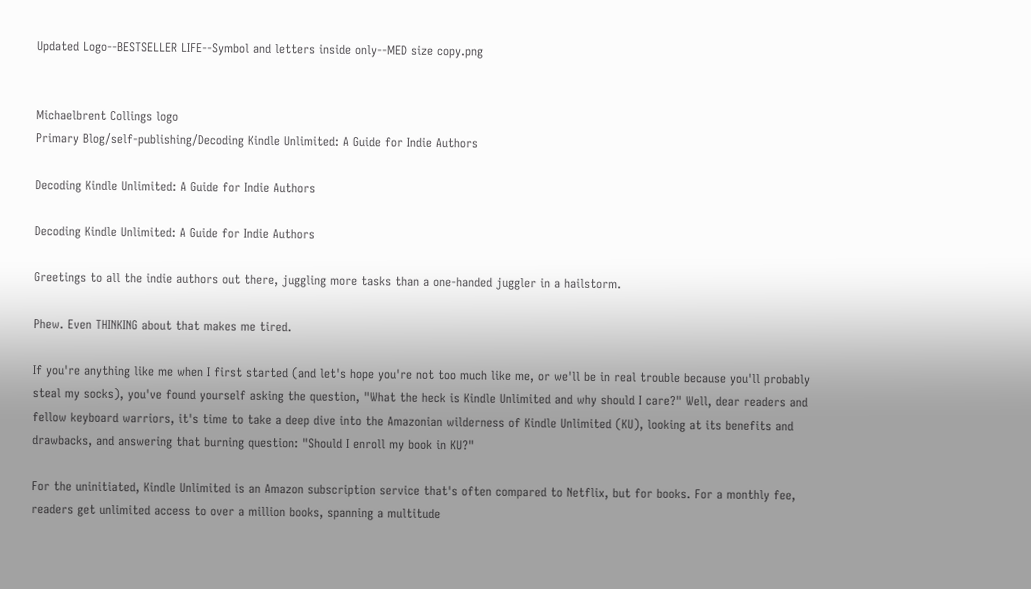Updated Logo--BESTSELLER LIFE--Symbol and letters inside only--MED size copy.png


Michaelbrent Collings logo
Primary Blog/self-publishing/Decoding Kindle Unlimited: A Guide for Indie Authors

Decoding Kindle Unlimited: A Guide for Indie Authors

Decoding Kindle Unlimited: A Guide for Indie Authors

Greetings to all the indie authors out there, juggling more tasks than a one-handed juggler in a hailstorm.

Phew. Even THINKING about that makes me tired.

If you're anything like me when I first started (and let's hope you're not too much like me, or we'll be in real trouble because you'll probably steal my socks), you've found yourself asking the question, "What the heck is Kindle Unlimited and why should I care?" Well, dear readers and fellow keyboard warriors, it's time to take a deep dive into the Amazonian wilderness of Kindle Unlimited (KU), looking at its benefits and drawbacks, and answering that burning question: "Should I enroll my book in KU?"

For the uninitiated, Kindle Unlimited is an Amazon subscription service that's often compared to Netflix, but for books. For a monthly fee, readers get unlimited access to over a million books, spanning a multitude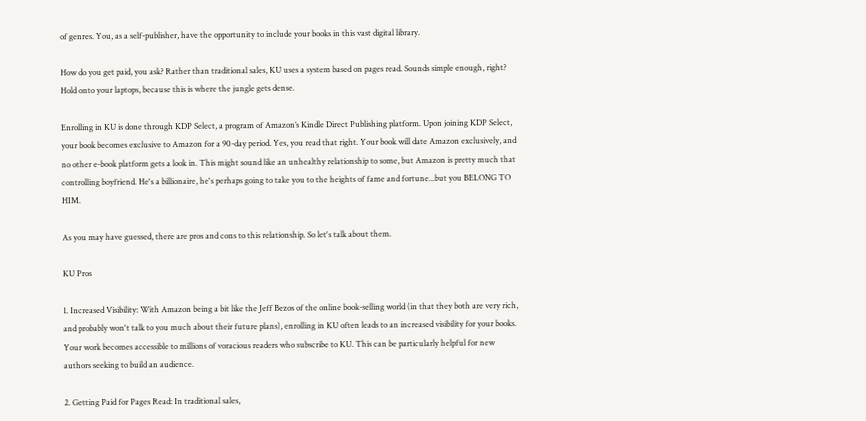of genres. You, as a self-publisher, have the opportunity to include your books in this vast digital library.

How do you get paid, you ask? Rather than traditional sales, KU uses a system based on pages read. Sounds simple enough, right? Hold onto your laptops, because this is where the jungle gets dense.

Enrolling in KU is done through KDP Select, a program of Amazon’s Kindle Direct Publishing platform. Upon joining KDP Select, your book becomes exclusive to Amazon for a 90-day period. Yes, you read that right. Your book will date Amazon exclusively, and no other e-book platform gets a look in. This might sound like an unhealthy relationship to some, but Amazon is pretty much that controlling boyfriend. He's a billionaire, he's perhaps going to take you to the heights of fame and fortune...but you BELONG TO HIM.

As you may have guessed, there are pros and cons to this relationship. So let's talk about them.

KU Pros

1. Increased Visibility: With Amazon being a bit like the Jeff Bezos of the online book-selling world (in that they both are very rich, and probably won't talk to you much about their future plans), enrolling in KU often leads to an increased visibility for your books. Your work becomes accessible to millions of voracious readers who subscribe to KU. This can be particularly helpful for new authors seeking to build an audience.

2. Getting Paid for Pages Read: In traditional sales,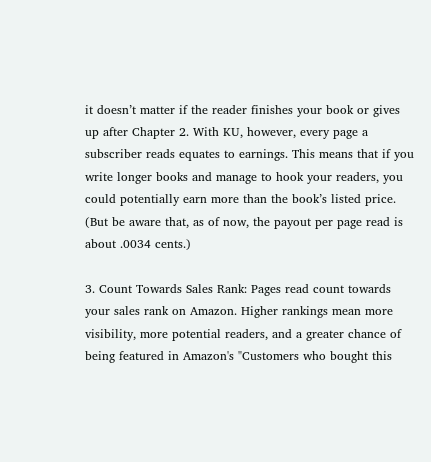it doesn’t matter if the reader finishes your book or gives up after Chapter 2. With KU, however, every page a subscriber reads equates to earnings. This means that if you write longer books and manage to hook your readers, you could potentially earn more than the book’s listed price. (But be aware that, as of now, the payout per page read is about .0034 cents.)

3. Count Towards Sales Rank: Pages read count towards your sales rank on Amazon. Higher rankings mean more visibility, more potential readers, and a greater chance of being featured in Amazon's "Customers who bought this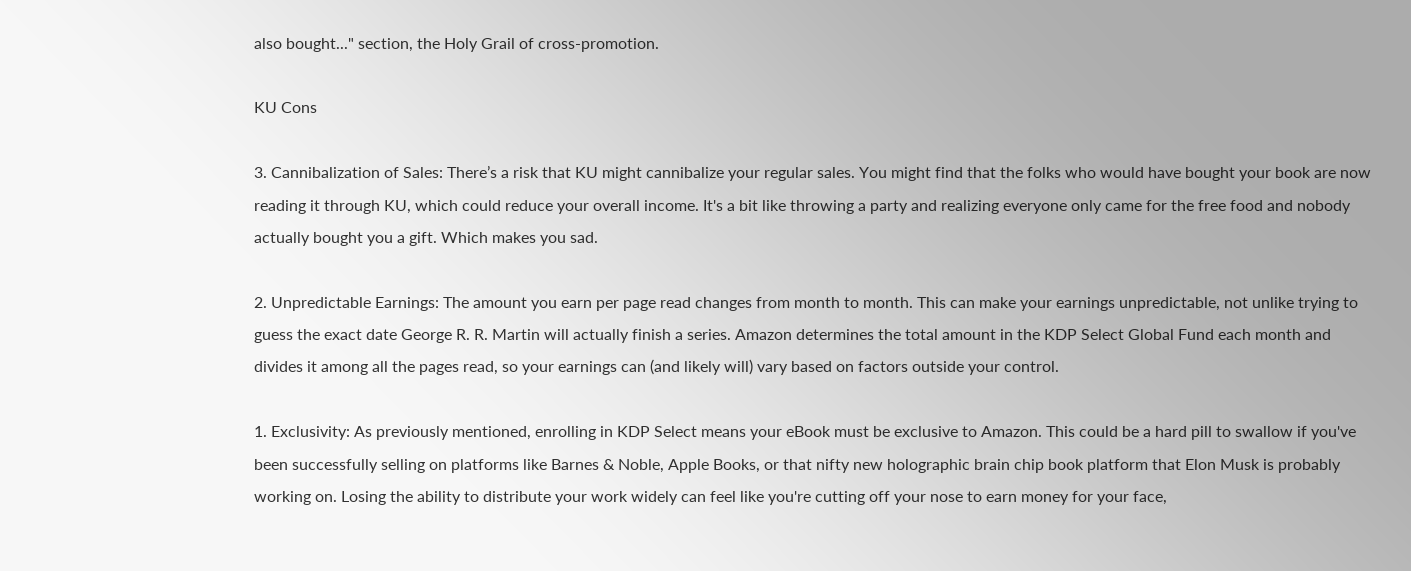also bought..." section, the Holy Grail of cross-promotion.

KU Cons

3. Cannibalization of Sales: There’s a risk that KU might cannibalize your regular sales. You might find that the folks who would have bought your book are now reading it through KU, which could reduce your overall income. It's a bit like throwing a party and realizing everyone only came for the free food and nobody actually bought you a gift. Which makes you sad.

2. Unpredictable Earnings: The amount you earn per page read changes from month to month. This can make your earnings unpredictable, not unlike trying to guess the exact date George R. R. Martin will actually finish a series. Amazon determines the total amount in the KDP Select Global Fund each month and divides it among all the pages read, so your earnings can (and likely will) vary based on factors outside your control.

1. Exclusivity: As previously mentioned, enrolling in KDP Select means your eBook must be exclusive to Amazon. This could be a hard pill to swallow if you've been successfully selling on platforms like Barnes & Noble, Apple Books, or that nifty new holographic brain chip book platform that Elon Musk is probably working on. Losing the ability to distribute your work widely can feel like you're cutting off your nose to earn money for your face,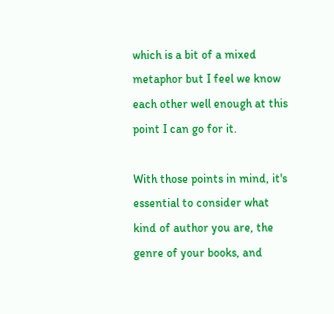which is a bit of a mixed metaphor but I feel we know each other well enough at this point I can go for it.

With those points in mind, it's essential to consider what kind of author you are, the genre of your books, and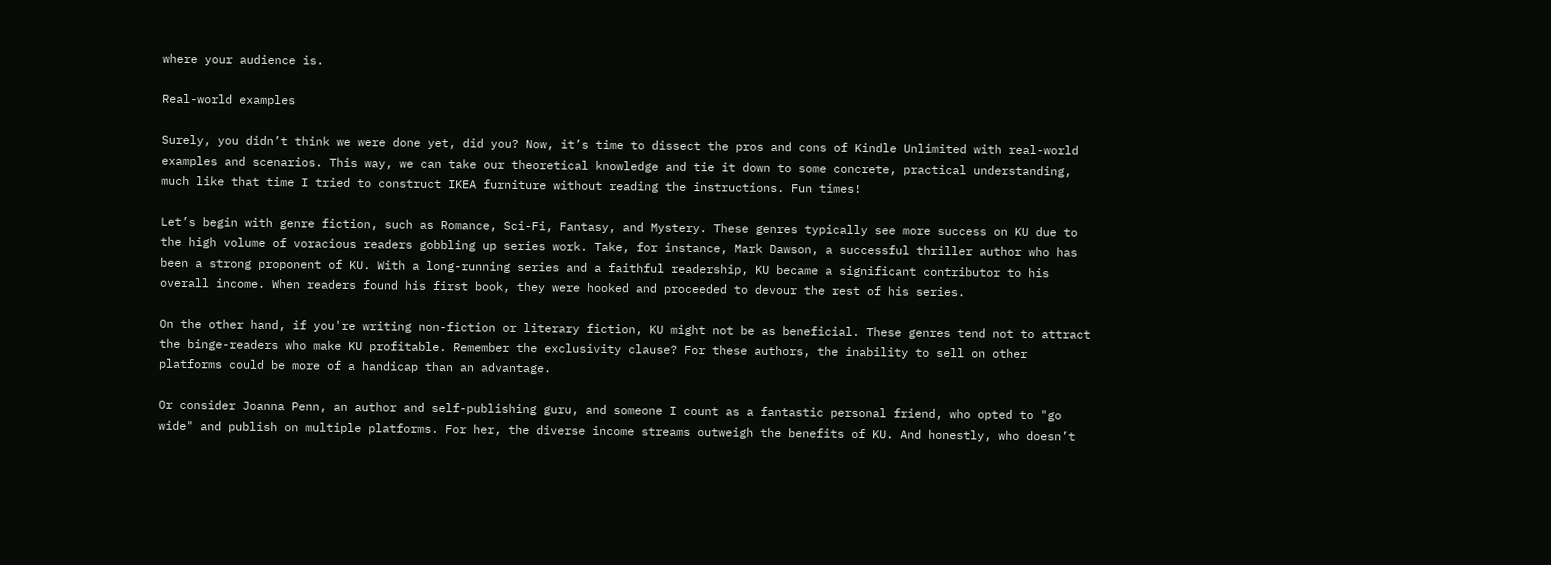where your audience is.

Real-world examples

Surely, you didn’t think we were done yet, did you? Now, it’s time to dissect the pros and cons of Kindle Unlimited with real-world examples and scenarios. This way, we can take our theoretical knowledge and tie it down to some concrete, practical understanding, much like that time I tried to construct IKEA furniture without reading the instructions. Fun times!

Let’s begin with genre fiction, such as Romance, Sci-Fi, Fantasy, and Mystery. These genres typically see more success on KU due to the high volume of voracious readers gobbling up series work. Take, for instance, Mark Dawson, a successful thriller author who has been a strong proponent of KU. With a long-running series and a faithful readership, KU became a significant contributor to his overall income. When readers found his first book, they were hooked and proceeded to devour the rest of his series.

On the other hand, if you're writing non-fiction or literary fiction, KU might not be as beneficial. These genres tend not to attract the binge-readers who make KU profitable. Remember the exclusivity clause? For these authors, the inability to sell on other platforms could be more of a handicap than an advantage.

Or consider Joanna Penn, an author and self-publishing guru, and someone I count as a fantastic personal friend, who opted to "go wide" and publish on multiple platforms. For her, the diverse income streams outweigh the benefits of KU. And honestly, who doesn’t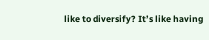like to diversify? It’s like having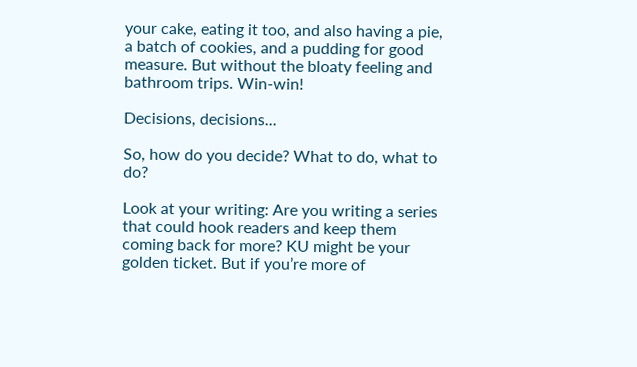your cake, eating it too, and also having a pie, a batch of cookies, and a pudding for good measure. But without the bloaty feeling and bathroom trips. Win-win!

Decisions, decisions...

So, how do you decide? What to do, what to do?

Look at your writing: Are you writing a series that could hook readers and keep them coming back for more? KU might be your golden ticket. But if you’re more of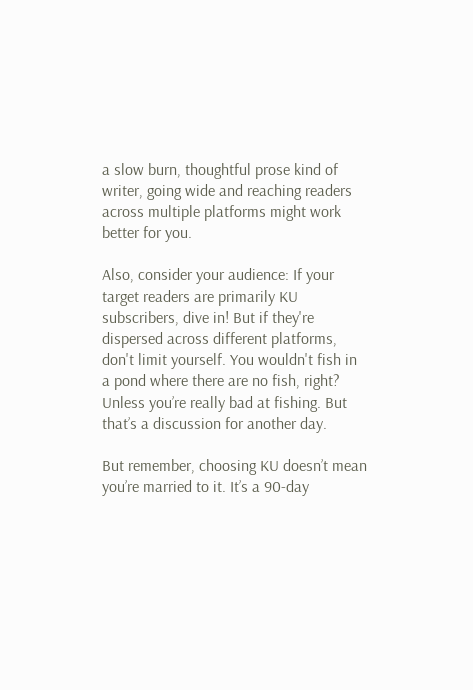a slow burn, thoughtful prose kind of writer, going wide and reaching readers across multiple platforms might work better for you.

Also, consider your audience: If your target readers are primarily KU subscribers, dive in! But if they're dispersed across different platforms, don't limit yourself. You wouldn't fish in a pond where there are no fish, right? Unless you’re really bad at fishing. But that’s a discussion for another day.

But remember, choosing KU doesn’t mean you’re married to it. It’s a 90-day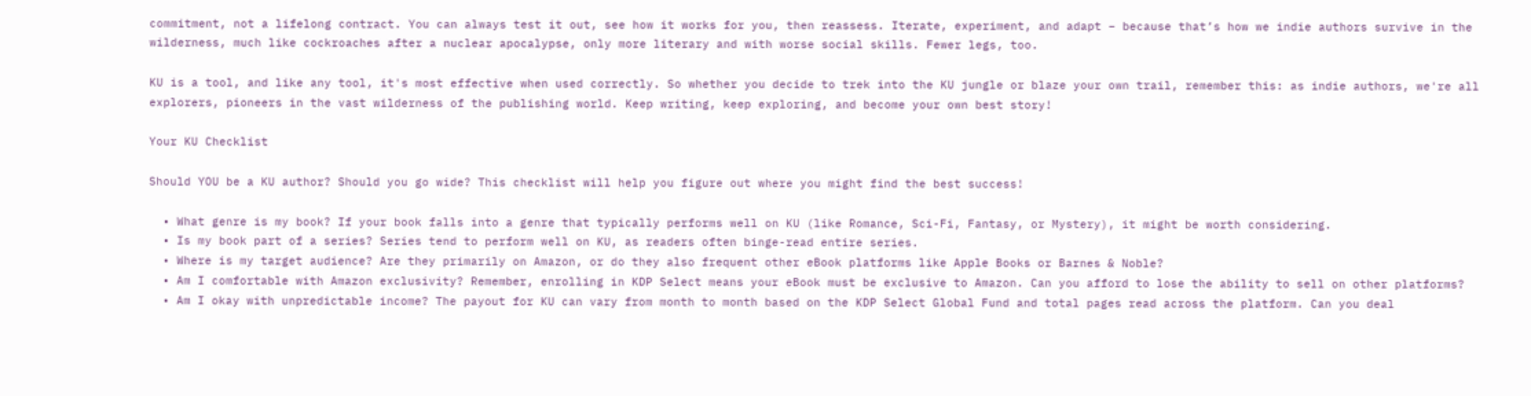commitment, not a lifelong contract. You can always test it out, see how it works for you, then reassess. Iterate, experiment, and adapt – because that’s how we indie authors survive in the wilderness, much like cockroaches after a nuclear apocalypse, only more literary and with worse social skills. Fewer legs, too.

KU is a tool, and like any tool, it's most effective when used correctly. So whether you decide to trek into the KU jungle or blaze your own trail, remember this: as indie authors, we're all explorers, pioneers in the vast wilderness of the publishing world. Keep writing, keep exploring, and become your own best story!

Your KU Checklist

Should YOU be a KU author? Should you go wide? This checklist will help you figure out where you might find the best success!

  • What genre is my book? If your book falls into a genre that typically performs well on KU (like Romance, Sci-Fi, Fantasy, or Mystery), it might be worth considering.
  • Is my book part of a series? Series tend to perform well on KU, as readers often binge-read entire series.
  • Where is my target audience? Are they primarily on Amazon, or do they also frequent other eBook platforms like Apple Books or Barnes & Noble?
  • Am I comfortable with Amazon exclusivity? Remember, enrolling in KDP Select means your eBook must be exclusive to Amazon. Can you afford to lose the ability to sell on other platforms?
  • Am I okay with unpredictable income? The payout for KU can vary from month to month based on the KDP Select Global Fund and total pages read across the platform. Can you deal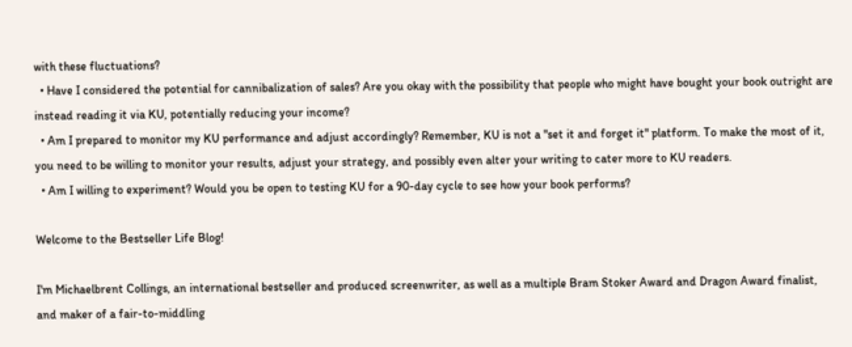with these fluctuations?
  • Have I considered the potential for cannibalization of sales? Are you okay with the possibility that people who might have bought your book outright are instead reading it via KU, potentially reducing your income?
  • Am I prepared to monitor my KU performance and adjust accordingly? Remember, KU is not a "set it and forget it" platform. To make the most of it, you need to be willing to monitor your results, adjust your strategy, and possibly even alter your writing to cater more to KU readers.
  • Am I willing to experiment? Would you be open to testing KU for a 90-day cycle to see how your book performs?

Welcome to the Bestseller Life Blog!

I'm Michaelbrent Collings, an international bestseller and produced screenwriter, as well as a multiple Bram Stoker Award and Dragon Award finalist, and maker of a fair-to-middling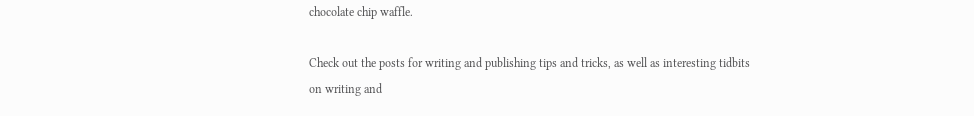chocolate chip waffle.

Check out the posts for writing and publishing tips and tricks, as well as interesting tidbits on writing and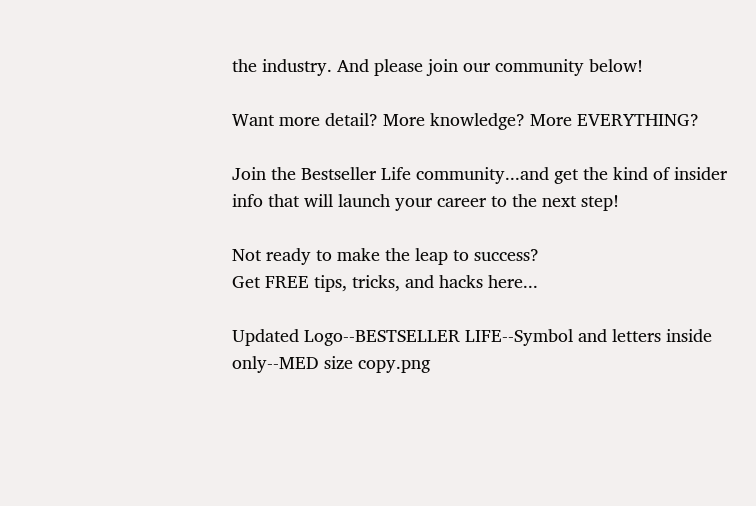the industry. And please join our community below!

Want more detail? More knowledge? More EVERYTHING?

Join the Bestseller Life community...and get the kind of insider info that will launch your career to the next step!

Not ready to make the leap to success?
Get FREE tips, tricks, and hacks here...

Updated Logo--BESTSELLER LIFE--Symbol and letters inside only--MED size copy.png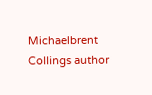Michaelbrent Collings author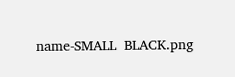name-SMALL  BLACK.png